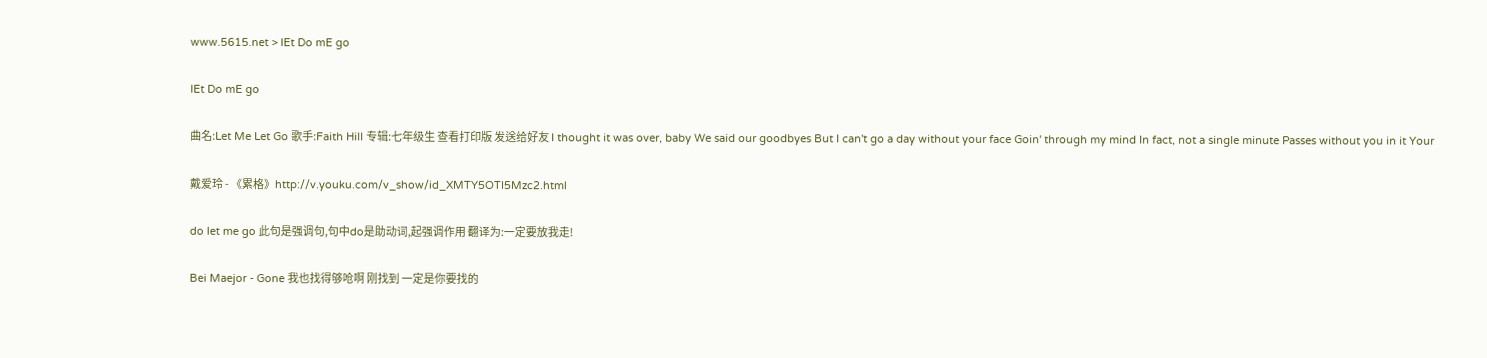www.5615.net > lEt Do mE go

lEt Do mE go

曲名:Let Me Let Go 歌手:Faith Hill 专辑:七年级生 查看打印版 发送给好友 I thought it was over, baby We said our goodbyes But I can't go a day without your face Goin' through my mind In fact, not a single minute Passes without you in it Your

戴爱玲 - 《累格》http://v.youku.com/v_show/id_XMTY5OTI5Mzc2.html

do let me go 此句是强调句,句中do是助动词,起强调作用 翻译为:一定要放我走!

Bei Maejor - Gone 我也找得够呛啊 刚找到 一定是你要找的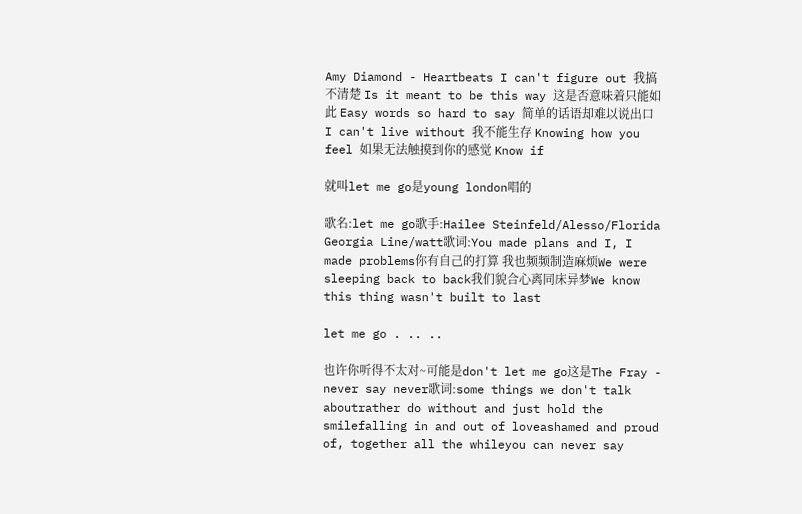Amy Diamond - Heartbeats I can't figure out 我搞不清楚 Is it meant to be this way 这是否意味着只能如此 Easy words so hard to say 简单的话语却难以说出口 I can't live without 我不能生存 Knowing how you feel 如果无法触摸到你的感觉 Know if

就叫let me go是young london唱的

歌名:let me go歌手:Hailee Steinfeld/Alesso/Florida Georgia Line/watt歌词:You made plans and I, I made problems你有自己的打算 我也频频制造麻烦We were sleeping back to back我们貌合心离同床异梦We know this thing wasn't built to last

let me go . .. ..

也许你听得不太对~可能是don't let me go这是The Fray - never say never歌词:some things we don't talk aboutrather do without and just hold the smilefalling in and out of loveashamed and proud of, together all the whileyou can never say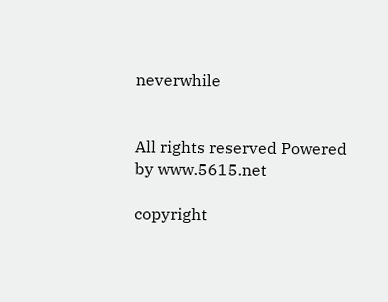neverwhile


All rights reserved Powered by www.5615.net

copyright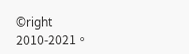©right 2010-2021。